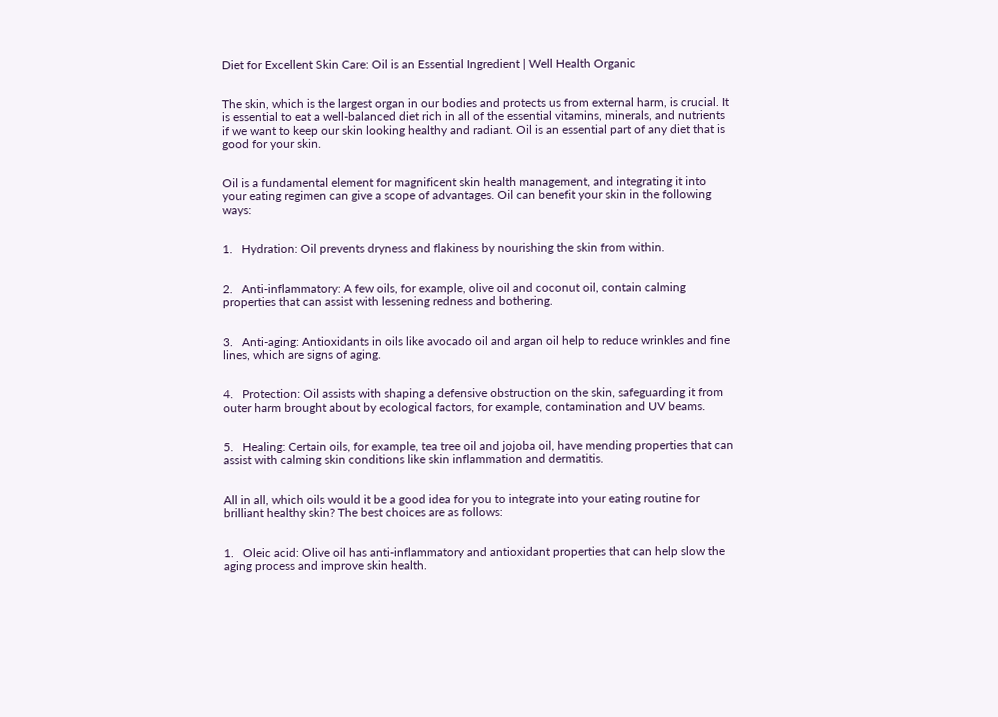Diet for Excellent Skin Care: Oil is an Essential Ingredient | Well Health Organic


The skin, which is the largest organ in our bodies and protects us from external harm, is crucial. It is essential to eat a well-balanced diet rich in all of the essential vitamins, minerals, and nutrients if we want to keep our skin looking healthy and radiant. Oil is an essential part of any diet that is good for your skin.


Oil is a fundamental element for magnificent skin health management, and integrating it into your eating regimen can give a scope of advantages. Oil can benefit your skin in the following ways:


1.   Hydration: Oil prevents dryness and flakiness by nourishing the skin from within.


2.   Anti-inflammatory: A few oils, for example, olive oil and coconut oil, contain calming properties that can assist with lessening redness and bothering.


3.   Anti-aging: Antioxidants in oils like avocado oil and argan oil help to reduce wrinkles and fine lines, which are signs of aging.


4.   Protection: Oil assists with shaping a defensive obstruction on the skin, safeguarding it from outer harm brought about by ecological factors, for example, contamination and UV beams.


5.   Healing: Certain oils, for example, tea tree oil and jojoba oil, have mending properties that can assist with calming skin conditions like skin inflammation and dermatitis.


All in all, which oils would it be a good idea for you to integrate into your eating routine for brilliant healthy skin? The best choices are as follows:


1.   Oleic acid: Olive oil has anti-inflammatory and antioxidant properties that can help slow the aging process and improve skin health.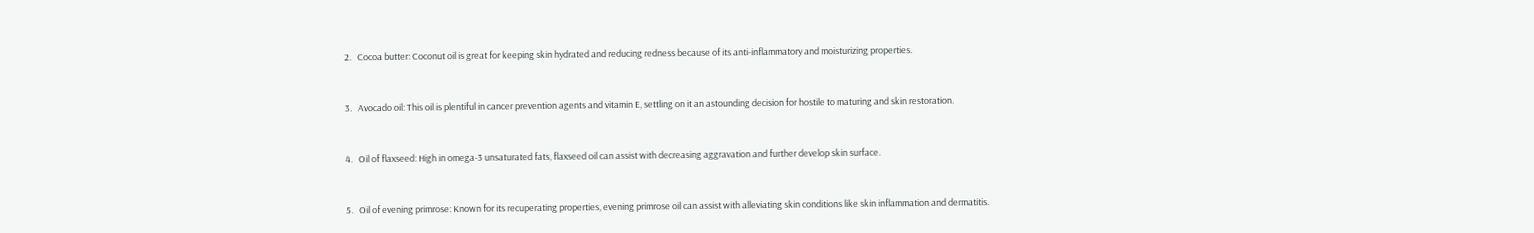2.   Cocoa butter: Coconut oil is great for keeping skin hydrated and reducing redness because of its anti-inflammatory and moisturizing properties.


3.   Avocado oil: This oil is plentiful in cancer prevention agents and vitamin E, settling on it an astounding decision for hostile to maturing and skin restoration.


4.   Oil of flaxseed: High in omega-3 unsaturated fats, flaxseed oil can assist with decreasing aggravation and further develop skin surface.


5.   Oil of evening primrose: Known for its recuperating properties, evening primrose oil can assist with alleviating skin conditions like skin inflammation and dermatitis.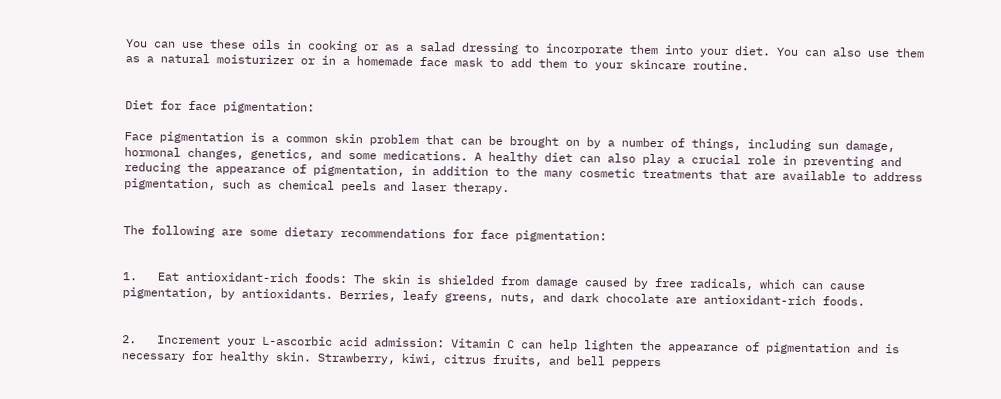You can use these oils in cooking or as a salad dressing to incorporate them into your diet. You can also use them as a natural moisturizer or in a homemade face mask to add them to your skincare routine.


Diet for face pigmentation:

Face pigmentation is a common skin problem that can be brought on by a number of things, including sun damage, hormonal changes, genetics, and some medications. A healthy diet can also play a crucial role in preventing and reducing the appearance of pigmentation, in addition to the many cosmetic treatments that are available to address pigmentation, such as chemical peels and laser therapy.


The following are some dietary recommendations for face pigmentation:


1.   Eat antioxidant-rich foods: The skin is shielded from damage caused by free radicals, which can cause pigmentation, by antioxidants. Berries, leafy greens, nuts, and dark chocolate are antioxidant-rich foods.


2.   Increment your L-ascorbic acid admission: Vitamin C can help lighten the appearance of pigmentation and is necessary for healthy skin. Strawberry, kiwi, citrus fruits, and bell peppers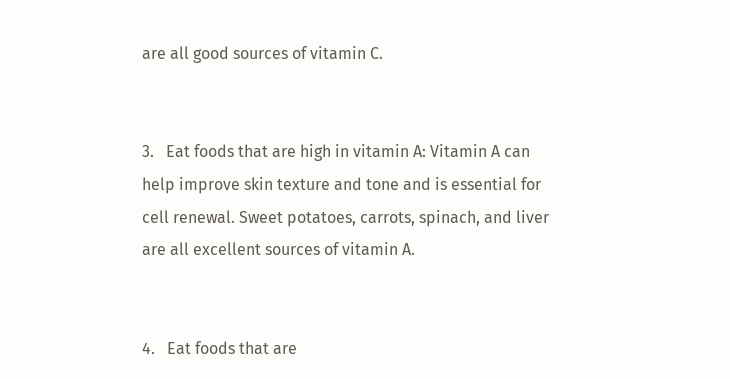are all good sources of vitamin C.


3.   Eat foods that are high in vitamin A: Vitamin A can help improve skin texture and tone and is essential for cell renewal. Sweet potatoes, carrots, spinach, and liver are all excellent sources of vitamin A.


4.   Eat foods that are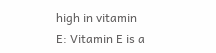high in vitamin E: Vitamin E is a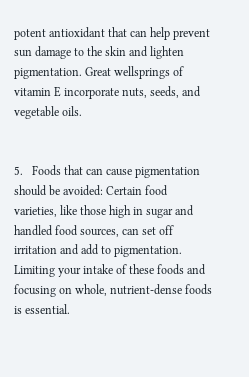potent antioxidant that can help prevent sun damage to the skin and lighten pigmentation. Great wellsprings of vitamin E incorporate nuts, seeds, and vegetable oils.


5.   Foods that can cause pigmentation should be avoided: Certain food varieties, like those high in sugar and handled food sources, can set off irritation and add to pigmentation. Limiting your intake of these foods and focusing on whole, nutrient-dense foods is essential.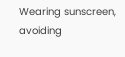Wearing sunscreen, avoiding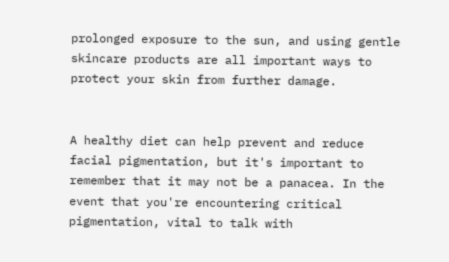prolonged exposure to the sun, and using gentle skincare products are all important ways to protect your skin from further damage.


A healthy diet can help prevent and reduce facial pigmentation, but it's important to remember that it may not be a panacea. In the event that you're encountering critical pigmentation, vital to talk with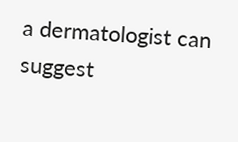a dermatologist can suggest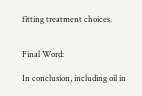fitting treatment choices.


Final Word:

In conclusion, including oil in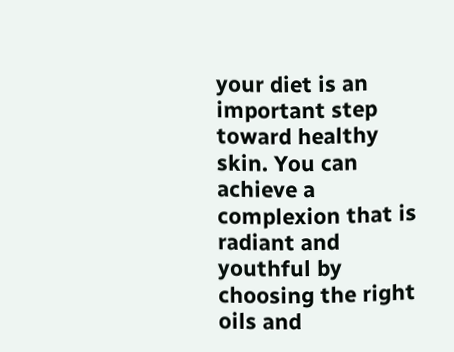your diet is an important step toward healthy skin. You can achieve a complexion that is radiant and youthful by choosing the right oils and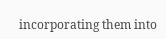incorporating them into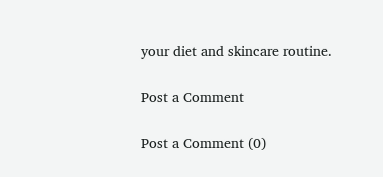your diet and skincare routine.

Post a Comment

Post a Comment (0)